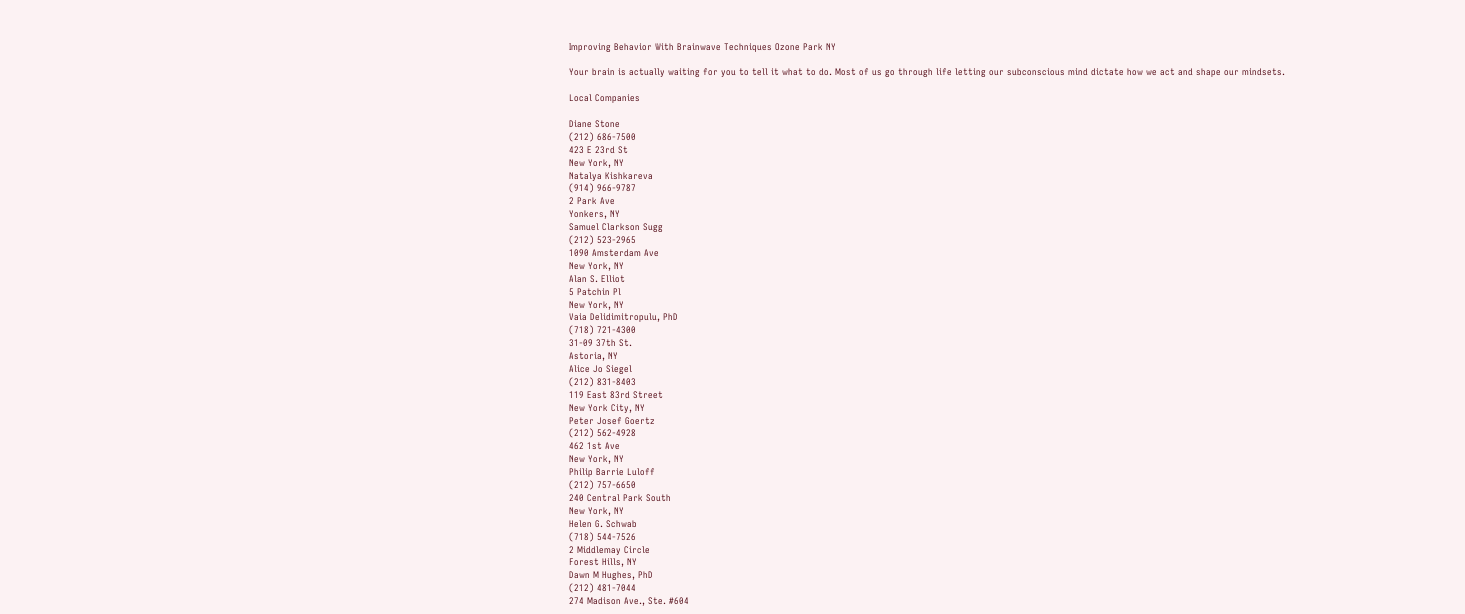Improving Behavior With Brainwave Techniques Ozone Park NY

Your brain is actually waiting for you to tell it what to do. Most of us go through life letting our subconscious mind dictate how we act and shape our mindsets.

Local Companies

Diane Stone
(212) 686-7500
423 E 23rd St
New York, NY
Natalya Kishkareva
(914) 966-9787
2 Park Ave
Yonkers, NY
Samuel Clarkson Sugg
(212) 523-2965
1090 Amsterdam Ave
New York, NY
Alan S. Elliot
5 Patchin Pl
New York, NY
Vaia Delidimitropulu, PhD
(718) 721-4300
31-09 37th St.
Astoria, NY
Alice Jo Siegel
(212) 831-8403
119 East 83rd Street
New York City, NY
Peter Josef Goertz
(212) 562-4928
462 1st Ave
New York, NY
Philip Barrie Luloff
(212) 757-6650
240 Central Park South
New York, NY
Helen G. Schwab
(718) 544-7526
2 Middlemay Circle
Forest Hills, NY
Dawn M Hughes, PhD
(212) 481-7044
274 Madison Ave., Ste. #604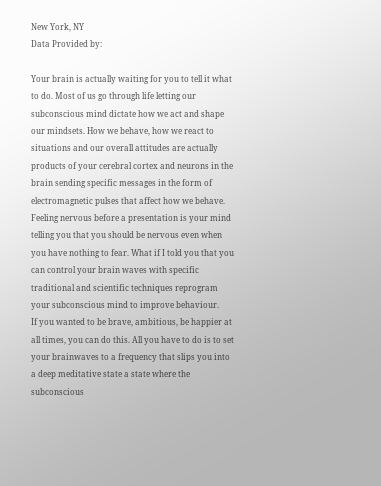New York, NY
Data Provided by:

Your brain is actually waiting for you to tell it what to do. Most of us go through life letting our subconscious mind dictate how we act and shape our mindsets. How we behave, how we react to situations and our overall attitudes are actually products of your cerebral cortex and neurons in the brain sending specific messages in the form of electromagnetic pulses that affect how we behave. Feeling nervous before a presentation is your mind telling you that you should be nervous even when you have nothing to fear. What if I told you that you can control your brain waves with specific traditional and scientific techniques reprogram your subconscious mind to improve behaviour.
If you wanted to be brave, ambitious, be happier at all times, you can do this. All you have to do is to set your brainwaves to a frequency that slips you into a deep meditative state a state where the subconscious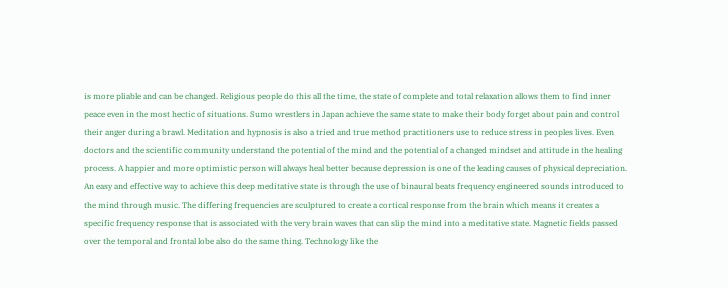is more pliable and can be changed. Religious people do this all the time, the state of complete and total relaxation allows them to find inner peace even in the most hectic of situations. Sumo wrestlers in Japan achieve the same state to make their body forget about pain and control their anger during a brawl. Meditation and hypnosis is also a tried and true method practitioners use to reduce stress in peoples lives. Even doctors and the scientific community understand the potential of the mind and the potential of a changed mindset and attitude in the healing process. A happier and more optimistic person will always heal better because depression is one of the leading causes of physical depreciation.
An easy and effective way to achieve this deep meditative state is through the use of binaural beats frequency engineered sounds introduced to the mind through music. The differing frequencies are sculptured to create a cortical response from the brain which means it creates a specific frequency response that is associated with the very brain waves that can slip the mind into a meditative state. Magnetic fields passed over the temporal and frontal lobe also do the same thing. Technology like the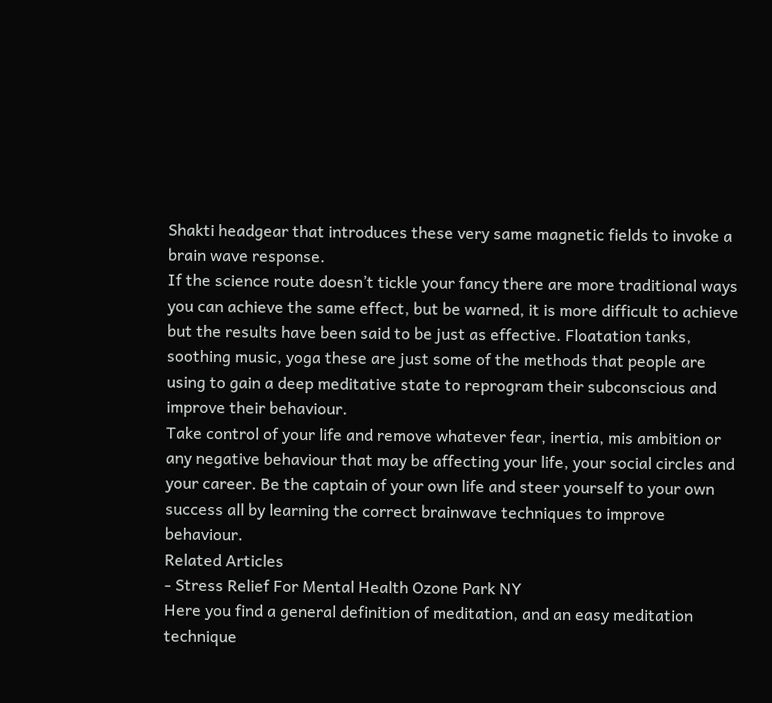Shakti headgear that introduces these very same magnetic fields to invoke a brain wave response.
If the science route doesn’t tickle your fancy there are more traditional ways you can achieve the same effect, but be warned, it is more difficult to achieve but the results have been said to be just as effective. Floatation tanks, soothing music, yoga these are just some of the methods that people are using to gain a deep meditative state to reprogram their subconscious and improve their behaviour.
Take control of your life and remove whatever fear, inertia, mis ambition or any negative behaviour that may be affecting your life, your social circles and your career. Be the captain of your own life and steer yourself to your own success all by learning the correct brainwave techniques to improve behaviour.
Related Articles
- Stress Relief For Mental Health Ozone Park NY
Here you find a general definition of meditation, and an easy meditation technique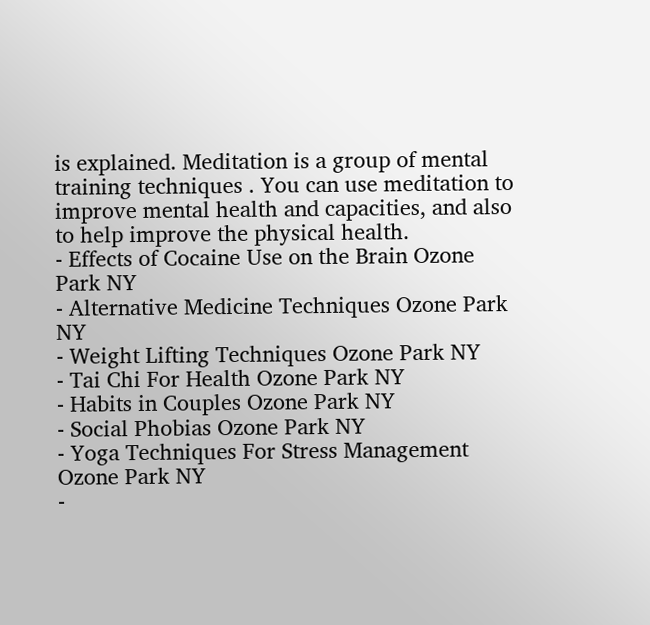is explained. Meditation is a group of mental training techniques . You can use meditation to improve mental health and capacities, and also to help improve the physical health.
- Effects of Cocaine Use on the Brain Ozone Park NY
- Alternative Medicine Techniques Ozone Park NY
- Weight Lifting Techniques Ozone Park NY
- Tai Chi For Health Ozone Park NY
- Habits in Couples Ozone Park NY
- Social Phobias Ozone Park NY
- Yoga Techniques For Stress Management Ozone Park NY
-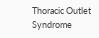Thoracic Outlet Syndrome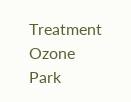Treatment Ozone Park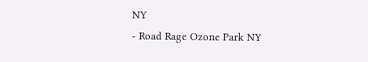NY
- Road Rage Ozone Park NY